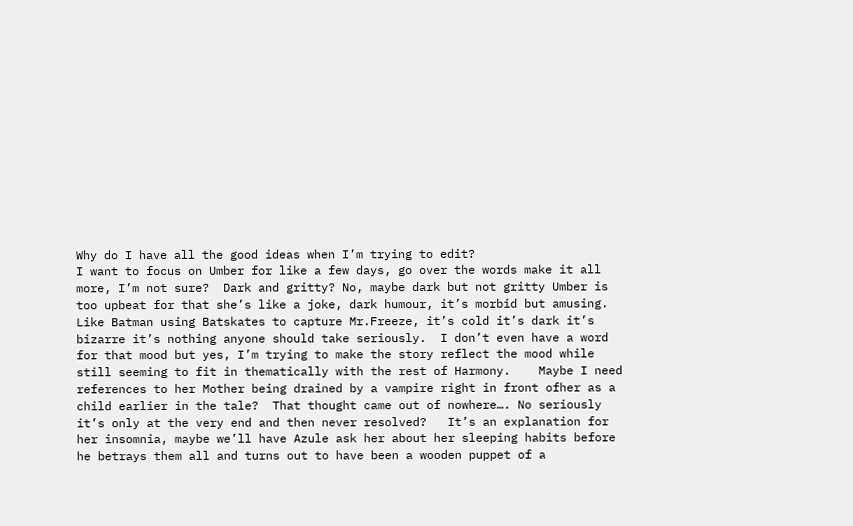Why do I have all the good ideas when I’m trying to edit?
I want to focus on Umber for like a few days, go over the words make it all more, I’m not sure?  Dark and gritty? No, maybe dark but not gritty Umber is too upbeat for that she’s like a joke, dark humour, it’s morbid but amusing.   Like Batman using Batskates to capture Mr.Freeze, it’s cold it’s dark it’s bizarre it’s nothing anyone should take seriously.  I don’t even have a word for that mood but yes, I’m trying to make the story reflect the mood while still seeming to fit in thematically with the rest of Harmony.    Maybe I need references to her Mother being drained by a vampire right in front ofher as a child earlier in the tale?  That thought came out of nowhere…. No seriously it’s only at the very end and then never resolved?   It’s an explanation for her insomnia, maybe we’ll have Azule ask her about her sleeping habits before he betrays them all and turns out to have been a wooden puppet of a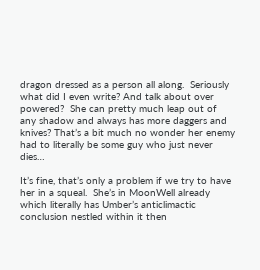dragon dressed as a person all along.  Seriously what did I even write? And talk about over powered?  She can pretty much leap out of any shadow and always has more daggers and knives? That’s a bit much no wonder her enemy had to literally be some guy who just never dies…

It’s fine, that’s only a problem if we try to have her in a squeal.  She’s in MoonWell already which literally has Umber’s anticlimactic conclusion nestled within it then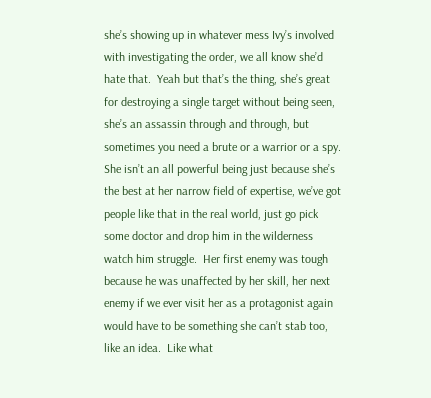she’s showing up in whatever mess Ivy’s involved with investigating the order, we all know she’d hate that.  Yeah but that’s the thing, she’s great for destroying a single target without being seen, she’s an assassin through and through, but sometimes you need a brute or a warrior or a spy.  She isn’t an all powerful being just because she’s the best at her narrow field of expertise, we’ve got people like that in the real world, just go pick some doctor and drop him in the wilderness watch him struggle.  Her first enemy was tough because he was unaffected by her skill, her next enemy if we ever visit her as a protagonist again would have to be something she can’t stab too, like an idea.  Like what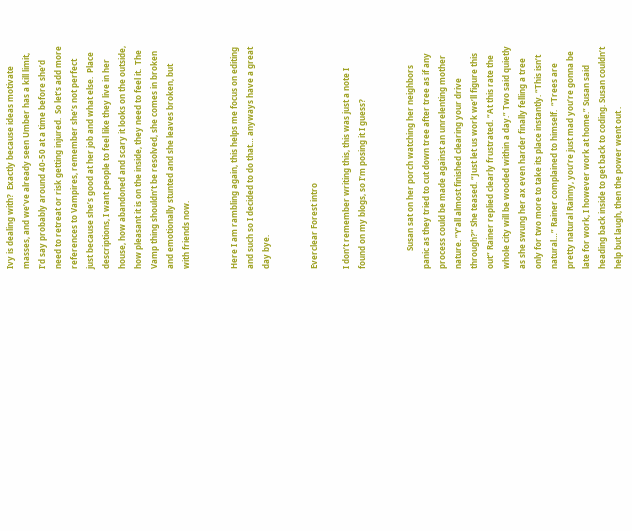Ivy is dealing with?  Exactly because ideas motivate masses, and we’ve already seen Umber has a kill limit, I’d say probably around 40-50 at a time before she’d need to retreat or risk getting injured.  So let’s add more references to Vampires, remember she’s not perfect just because she’s good at her job and what else.  Place descriptions, I want people to feel like they live in her house, how abandoned and scary it looks on the outside, how pleasant it is on the inside, they need to feel it.  The Vamp thing shouldn’t be resolved, she comes in broken and emotionally stunted and she leaves broken, but with friends now.


Here I am rambling again, this helps me focus on editing and such so I decided to do that… anyways have a great day bye.


Everclear Forest intro

I don’t remember writing this, this was just a note I found on my blogs, so I’m posing it I guess?


         Susan sat on her porch watching her neighbors panic as they tried to cut down tree after tree as if any process could be made against an unrelenting mother nature. “Y’all almost finished clearing your drive through?” She teased. “Just let us work we’ll figure this out” Rainer replied clearly frustrated. “At this rate the whole city will be wooded within a day.” Two said quietly as she swung her ax even harder finally felling a tree only for two more to take its place instantly. “This isn’t natural…” Rainer complained to himself.  “Trees are pretty natural Rainny, you’re just mad you’re gonna be late for work, I however work at home.” Susan said heading back inside to get back to coding. Susan couldn’t help but laugh, then the power went out .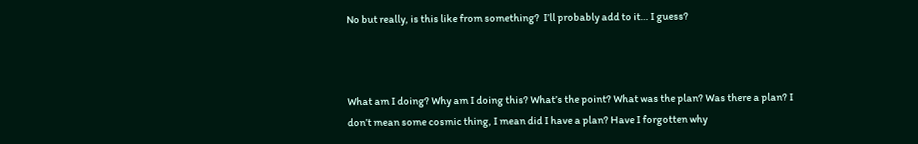No but really, is this like from something?  I’ll probably add to it… I guess?



What am I doing? Why am I doing this? What’s the point? What was the plan? Was there a plan? I don’t mean some cosmic thing, I mean did I have a plan? Have I forgotten why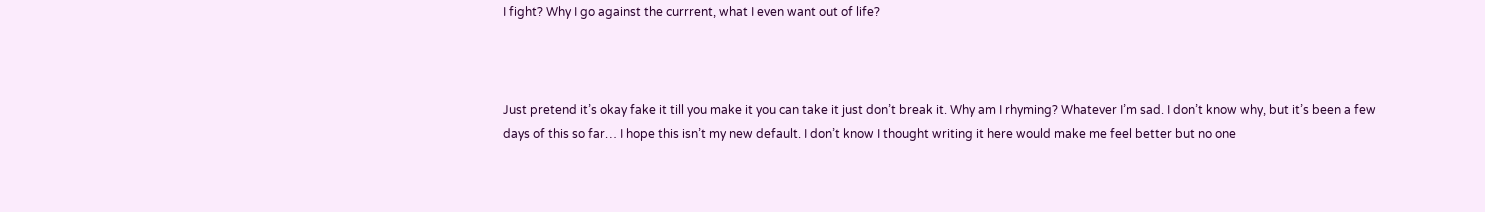I fight? Why I go against the currrent, what I even want out of life?



Just pretend it’s okay fake it till you make it you can take it just don’t break it. Why am I rhyming? Whatever I’m sad. I don’t know why, but it’s been a few days of this so far… I hope this isn’t my new default. I don’t know I thought writing it here would make me feel better but no one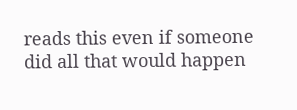reads this even if someone did all that would happen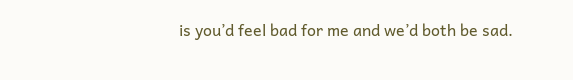is you’d feel bad for me and we’d both be sad.